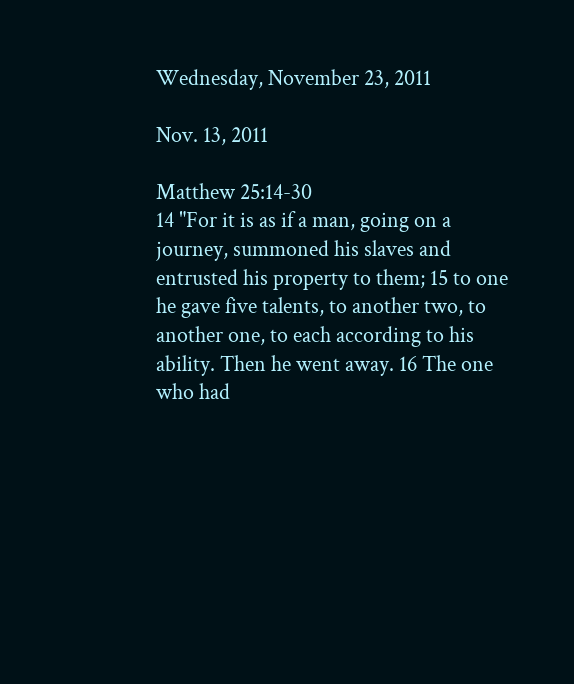Wednesday, November 23, 2011

Nov. 13, 2011

Matthew 25:14-30
14 "For it is as if a man, going on a journey, summoned his slaves and entrusted his property to them; 15 to one he gave five talents, to another two, to another one, to each according to his ability. Then he went away. 16 The one who had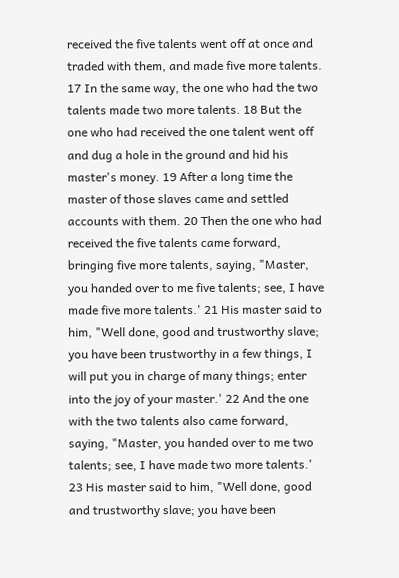received the five talents went off at once and traded with them, and made five more talents. 17 In the same way, the one who had the two talents made two more talents. 18 But the one who had received the one talent went off and dug a hole in the ground and hid his master's money. 19 After a long time the master of those slaves came and settled accounts with them. 20 Then the one who had received the five talents came forward, bringing five more talents, saying, "Master, you handed over to me five talents; see, I have made five more talents.' 21 His master said to him, "Well done, good and trustworthy slave; you have been trustworthy in a few things, I will put you in charge of many things; enter into the joy of your master.' 22 And the one with the two talents also came forward, saying, "Master, you handed over to me two talents; see, I have made two more talents.' 23 His master said to him, "Well done, good and trustworthy slave; you have been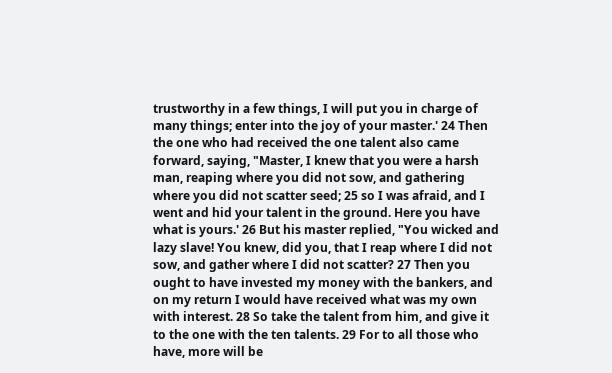trustworthy in a few things, I will put you in charge of many things; enter into the joy of your master.' 24 Then the one who had received the one talent also came forward, saying, "Master, I knew that you were a harsh man, reaping where you did not sow, and gathering where you did not scatter seed; 25 so I was afraid, and I went and hid your talent in the ground. Here you have what is yours.' 26 But his master replied, "You wicked and lazy slave! You knew, did you, that I reap where I did not sow, and gather where I did not scatter? 27 Then you ought to have invested my money with the bankers, and on my return I would have received what was my own with interest. 28 So take the talent from him, and give it to the one with the ten talents. 29 For to all those who have, more will be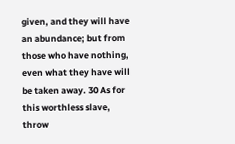given, and they will have an abundance; but from those who have nothing, even what they have will be taken away. 30 As for this worthless slave, throw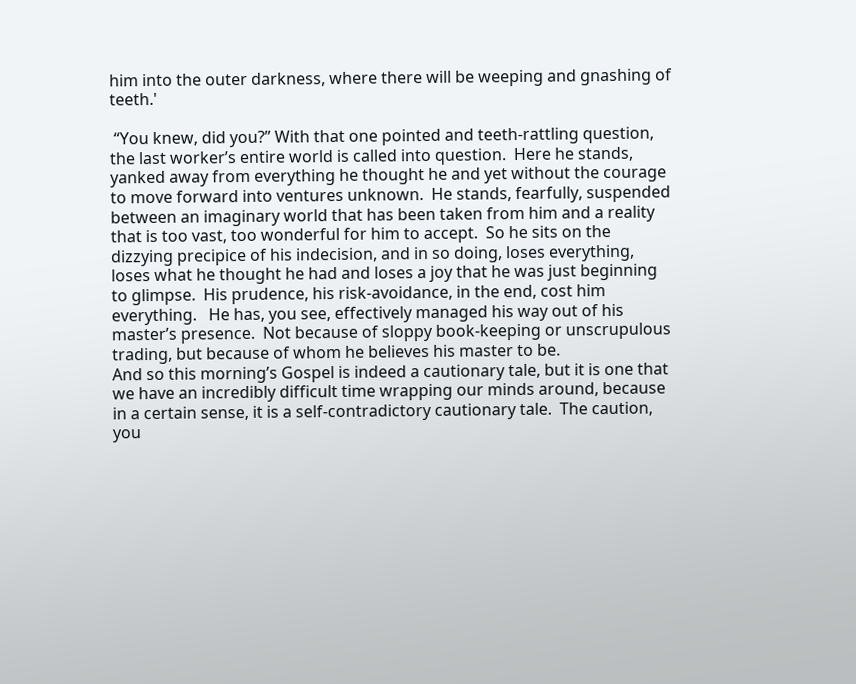him into the outer darkness, where there will be weeping and gnashing of teeth.'

 “You knew, did you?” With that one pointed and teeth-rattling question, the last worker’s entire world is called into question.  Here he stands, yanked away from everything he thought he and yet without the courage to move forward into ventures unknown.  He stands, fearfully, suspended between an imaginary world that has been taken from him and a reality that is too vast, too wonderful for him to accept.  So he sits on the dizzying precipice of his indecision, and in so doing, loses everything, loses what he thought he had and loses a joy that he was just beginning to glimpse.  His prudence, his risk-avoidance, in the end, cost him everything.   He has, you see, effectively managed his way out of his master’s presence.  Not because of sloppy book-keeping or unscrupulous trading, but because of whom he believes his master to be.
And so this morning’s Gospel is indeed a cautionary tale, but it is one that we have an incredibly difficult time wrapping our minds around, because in a certain sense, it is a self-contradictory cautionary tale.  The caution, you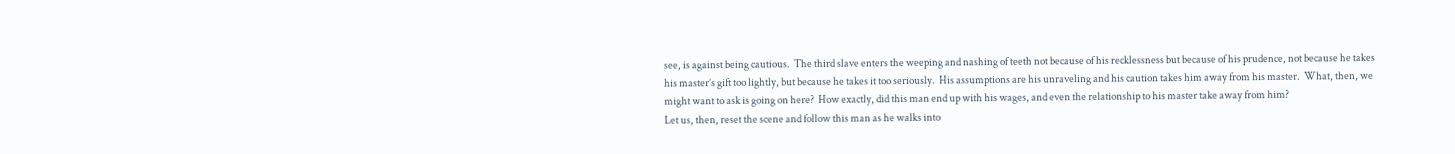see, is against being cautious.  The third slave enters the weeping and nashing of teeth not because of his recklessness but because of his prudence, not because he takes his master’s gift too lightly, but because he takes it too seriously.  His assumptions are his unraveling and his caution takes him away from his master.  What, then, we might want to ask is going on here?  How exactly, did this man end up with his wages, and even the relationship to his master take away from him?
Let us, then, reset the scene and follow this man as he walks into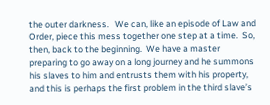the outer darkness.   We can, like an episode of Law and Order, piece this mess together one step at a time.  So, then, back to the beginning.  We have a master preparing to go away on a long journey and he summons his slaves to him and entrusts them with his property, and this is perhaps the first problem in the third slave’s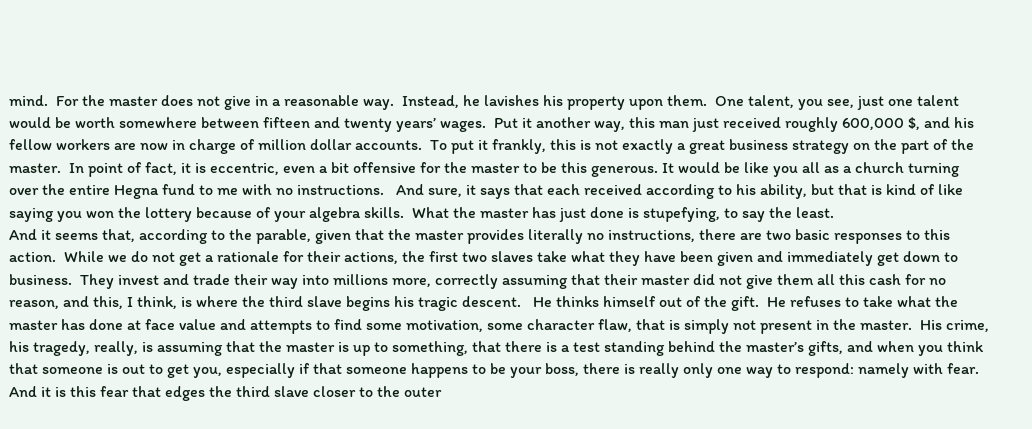mind.  For the master does not give in a reasonable way.  Instead, he lavishes his property upon them.  One talent, you see, just one talent would be worth somewhere between fifteen and twenty years’ wages.  Put it another way, this man just received roughly 600,000 $, and his fellow workers are now in charge of million dollar accounts.  To put it frankly, this is not exactly a great business strategy on the part of the master.  In point of fact, it is eccentric, even a bit offensive for the master to be this generous. It would be like you all as a church turning over the entire Hegna fund to me with no instructions.   And sure, it says that each received according to his ability, but that is kind of like saying you won the lottery because of your algebra skills.  What the master has just done is stupefying, to say the least.
And it seems that, according to the parable, given that the master provides literally no instructions, there are two basic responses to this action.  While we do not get a rationale for their actions, the first two slaves take what they have been given and immediately get down to business.  They invest and trade their way into millions more, correctly assuming that their master did not give them all this cash for no reason, and this, I think, is where the third slave begins his tragic descent.   He thinks himself out of the gift.  He refuses to take what the master has done at face value and attempts to find some motivation, some character flaw, that is simply not present in the master.  His crime, his tragedy, really, is assuming that the master is up to something, that there is a test standing behind the master’s gifts, and when you think that someone is out to get you, especially if that someone happens to be your boss, there is really only one way to respond: namely with fear.
And it is this fear that edges the third slave closer to the outer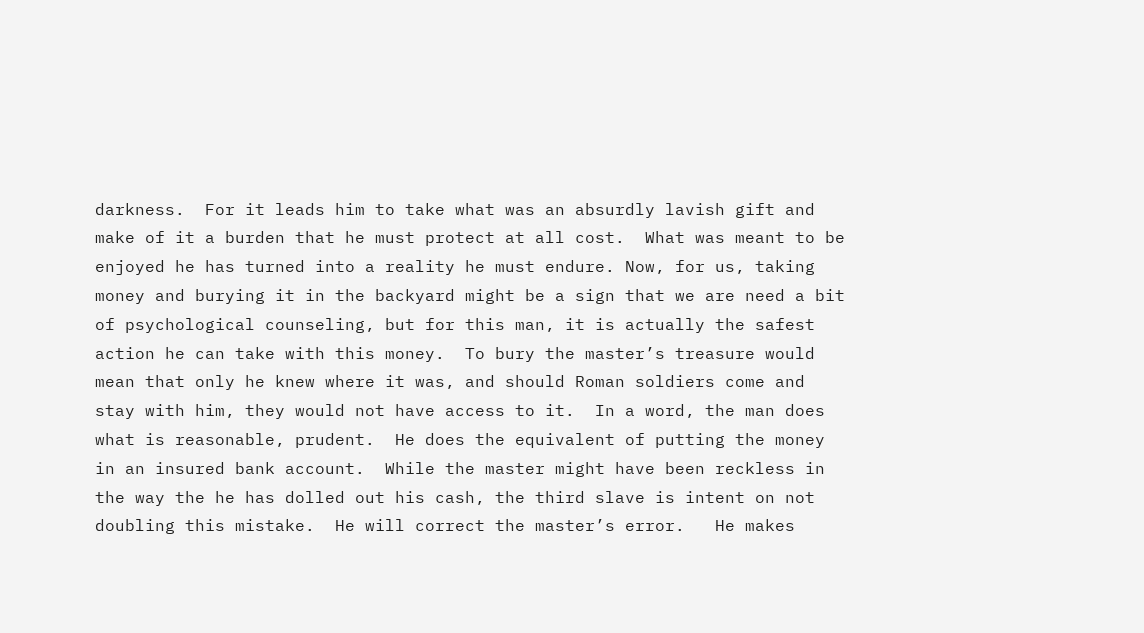darkness.  For it leads him to take what was an absurdly lavish gift and make of it a burden that he must protect at all cost.  What was meant to be enjoyed he has turned into a reality he must endure. Now, for us, taking money and burying it in the backyard might be a sign that we are need a bit of psychological counseling, but for this man, it is actually the safest action he can take with this money.  To bury the master’s treasure would mean that only he knew where it was, and should Roman soldiers come and stay with him, they would not have access to it.  In a word, the man does what is reasonable, prudent.  He does the equivalent of putting the money in an insured bank account.  While the master might have been reckless in the way the he has dolled out his cash, the third slave is intent on not doubling this mistake.  He will correct the master’s error.   He makes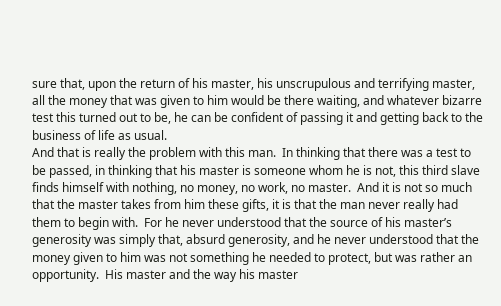sure that, upon the return of his master, his unscrupulous and terrifying master, all the money that was given to him would be there waiting, and whatever bizarre test this turned out to be, he can be confident of passing it and getting back to the business of life as usual.
And that is really the problem with this man.  In thinking that there was a test to be passed, in thinking that his master is someone whom he is not, this third slave finds himself with nothing, no money, no work, no master.  And it is not so much that the master takes from him these gifts, it is that the man never really had them to begin with.  For he never understood that the source of his master’s generosity was simply that, absurd generosity, and he never understood that the money given to him was not something he needed to protect, but was rather an opportunity.  His master and the way his master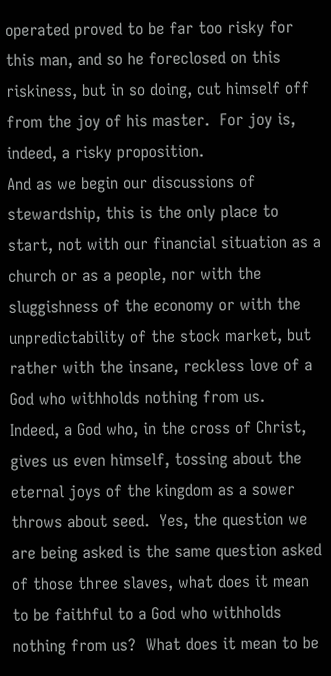operated proved to be far too risky for this man, and so he foreclosed on this riskiness, but in so doing, cut himself off from the joy of his master.  For joy is, indeed, a risky proposition.
And as we begin our discussions of stewardship, this is the only place to start, not with our financial situation as a church or as a people, nor with the sluggishness of the economy or with the unpredictability of the stock market, but rather with the insane, reckless love of a God who withholds nothing from us.  Indeed, a God who, in the cross of Christ, gives us even himself, tossing about the eternal joys of the kingdom as a sower throws about seed.  Yes, the question we are being asked is the same question asked of those three slaves, what does it mean to be faithful to a God who withholds nothing from us?  What does it mean to be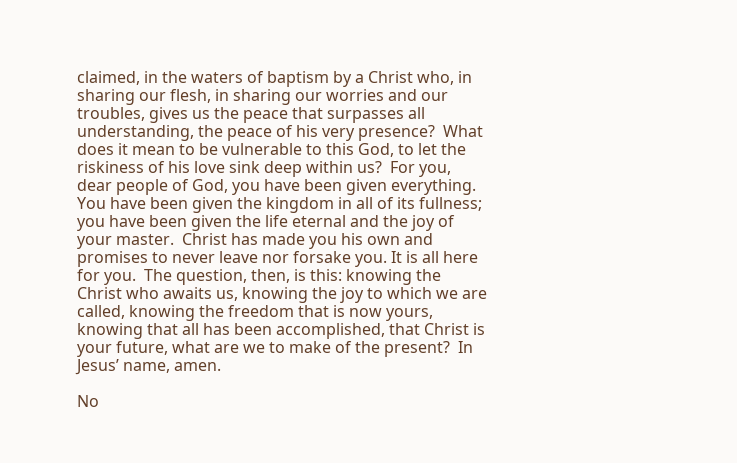claimed, in the waters of baptism by a Christ who, in sharing our flesh, in sharing our worries and our troubles, gives us the peace that surpasses all understanding, the peace of his very presence?  What does it mean to be vulnerable to this God, to let the riskiness of his love sink deep within us?  For you, dear people of God, you have been given everything.  You have been given the kingdom in all of its fullness; you have been given the life eternal and the joy of your master.  Christ has made you his own and promises to never leave nor forsake you. It is all here for you.  The question, then, is this: knowing the Christ who awaits us, knowing the joy to which we are called, knowing the freedom that is now yours, knowing that all has been accomplished, that Christ is your future, what are we to make of the present?  In Jesus’ name, amen.

No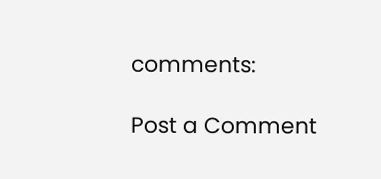comments:

Post a Comment